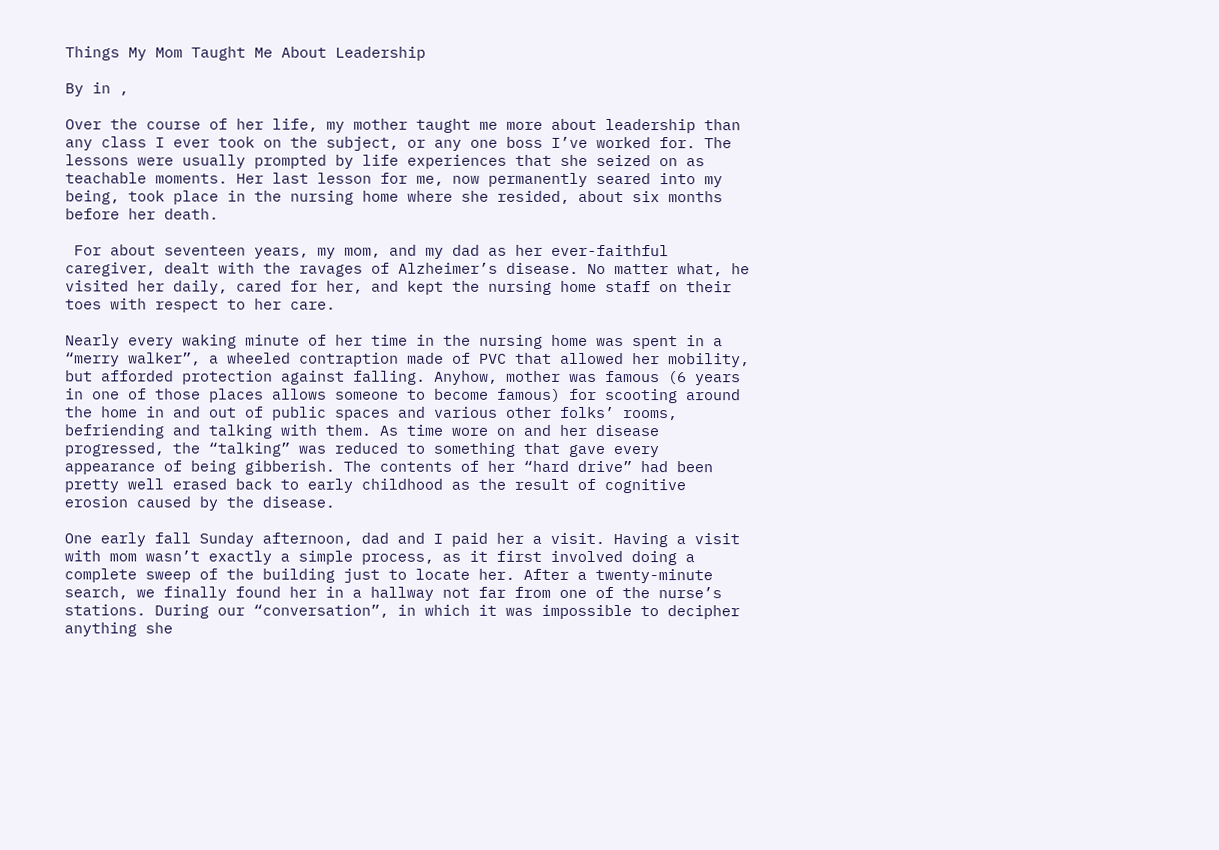Things My Mom Taught Me About Leadership

By in ,

Over the course of her life, my mother taught me more about leadership than any class I ever took on the subject, or any one boss I’ve worked for. The lessons were usually prompted by life experiences that she seized on as teachable moments. Her last lesson for me, now permanently seared into my being, took place in the nursing home where she resided, about six months before her death.

 For about seventeen years, my mom, and my dad as her ever-faithful caregiver, dealt with the ravages of Alzheimer’s disease. No matter what, he visited her daily, cared for her, and kept the nursing home staff on their toes with respect to her care.

Nearly every waking minute of her time in the nursing home was spent in a “merry walker”, a wheeled contraption made of PVC that allowed her mobility, but afforded protection against falling. Anyhow, mother was famous (6 years in one of those places allows someone to become famous) for scooting around the home in and out of public spaces and various other folks’ rooms, befriending and talking with them. As time wore on and her disease progressed, the “talking” was reduced to something that gave every appearance of being gibberish. The contents of her “hard drive” had been pretty well erased back to early childhood as the result of cognitive erosion caused by the disease.

One early fall Sunday afternoon, dad and I paid her a visit. Having a visit with mom wasn’t exactly a simple process, as it first involved doing a complete sweep of the building just to locate her. After a twenty-minute search, we finally found her in a hallway not far from one of the nurse’s stations. During our “conversation”, in which it was impossible to decipher anything she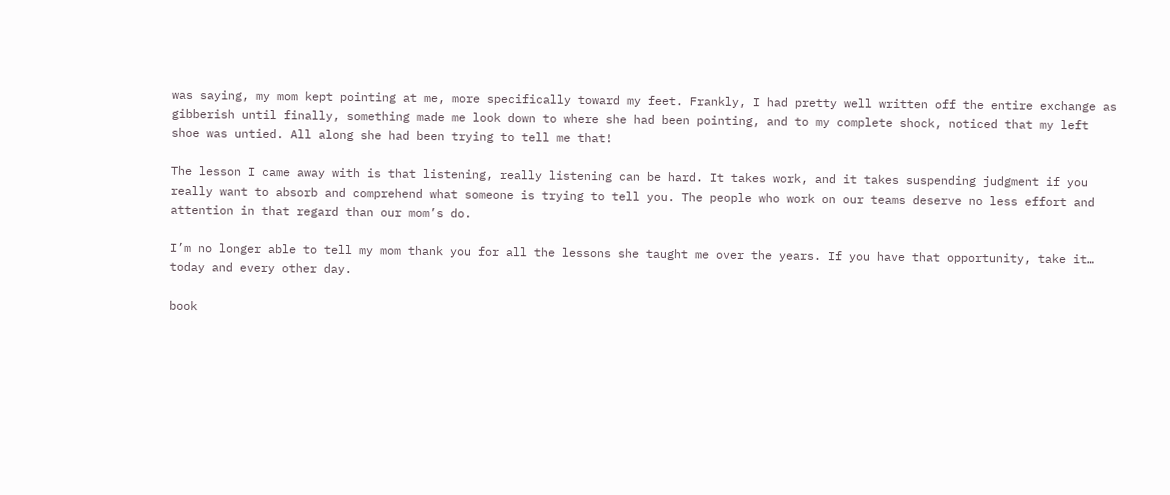was saying, my mom kept pointing at me, more specifically toward my feet. Frankly, I had pretty well written off the entire exchange as gibberish until finally, something made me look down to where she had been pointing, and to my complete shock, noticed that my left shoe was untied. All along she had been trying to tell me that!

The lesson I came away with is that listening, really listening can be hard. It takes work, and it takes suspending judgment if you really want to absorb and comprehend what someone is trying to tell you. The people who work on our teams deserve no less effort and attention in that regard than our mom’s do.

I’m no longer able to tell my mom thank you for all the lessons she taught me over the years. If you have that opportunity, take it… today and every other day.

book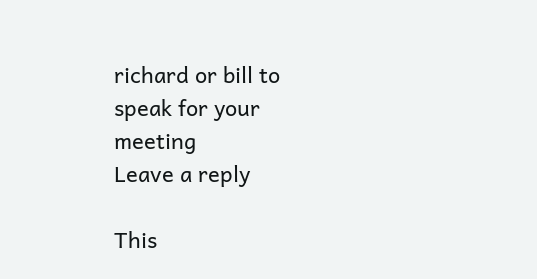richard or bill to speak for your meeting
Leave a reply

This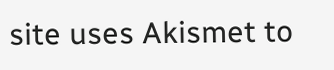site uses Akismet to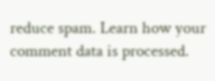reduce spam. Learn how your comment data is processed.